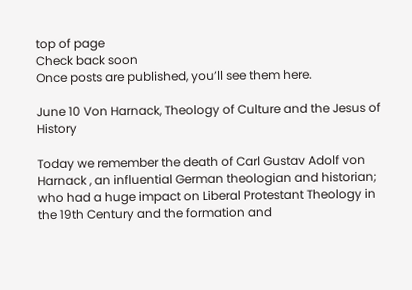top of page
Check back soon
Once posts are published, you’ll see them here.

June 10 Von Harnack, Theology of Culture and the Jesus of History

Today we remember the death of Carl Gustav Adolf von Harnack , an influential German theologian and historian; who had a huge impact on Liberal Protestant Theology in the 19th Century and the formation and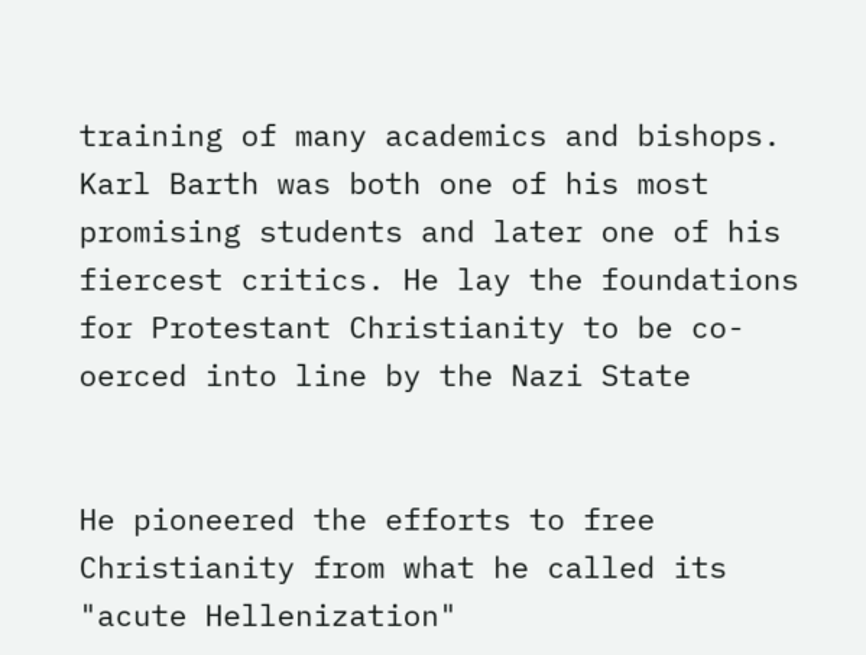training of many academics and bishops. Karl Barth was both one of his most promising students and later one of his fiercest critics. He lay the foundations for Protestant Christianity to be co-oerced into line by the Nazi State


He pioneered the efforts to free Christianity from what he called its "acute Hellenization"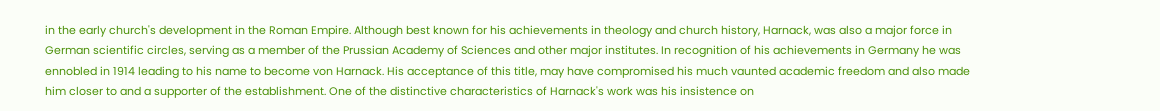in the early church's development in the Roman Empire. Although best known for his achievements in theology and church history, Harnack, was also a major force in German scientific circles, serving as a member of the Prussian Academy of Sciences and other major institutes. In recognition of his achievements in Germany he was ennobled in 1914 leading to his name to become von Harnack. His acceptance of this title, may have compromised his much vaunted academic freedom and also made him closer to and a supporter of the establishment. One of the distinctive characteristics of Harnack's work was his insistence on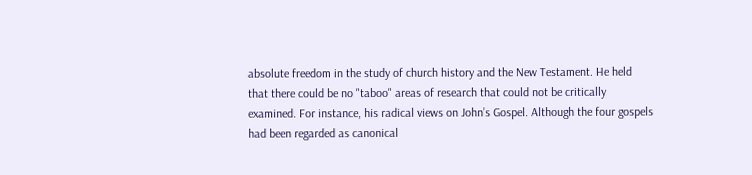absolute freedom in the study of church history and the New Testament. He held that there could be no "taboo" areas of research that could not be critically examined. For instance, his radical views on John’s Gospel. Although the four gospels had been regarded as canonical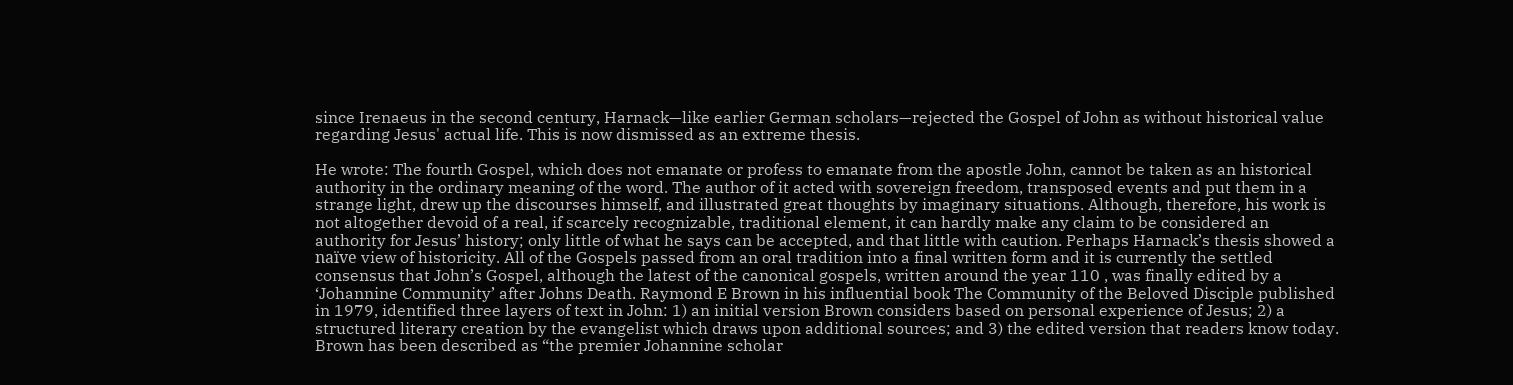since Irenaeus in the second century, Harnack—like earlier German scholars—rejected the Gospel of John as without historical value regarding Jesus' actual life. This is now dismissed as an extreme thesis.

He wrote: The fourth Gospel, which does not emanate or profess to emanate from the apostle John, cannot be taken as an historical authority in the ordinary meaning of the word. The author of it acted with sovereign freedom, transposed events and put them in a strange light, drew up the discourses himself, and illustrated great thoughts by imaginary situations. Although, therefore, his work is not altogether devoid of a real, if scarcely recognizable, traditional element, it can hardly make any claim to be considered an authority for Jesus’ history; only little of what he says can be accepted, and that little with caution. Perhaps Harnack’s thesis showed a naïve view of historicity. All of the Gospels passed from an oral tradition into a final written form and it is currently the settled consensus that John’s Gospel, although the latest of the canonical gospels, written around the year 110 , was finally edited by a ‘Johannine Community’ after Johns Death. Raymond E Brown in his influential book The Community of the Beloved Disciple published in 1979, identified three layers of text in John: 1) an initial version Brown considers based on personal experience of Jesus; 2) a structured literary creation by the evangelist which draws upon additional sources; and 3) the edited version that readers know today. Brown has been described as “the premier Johannine scholar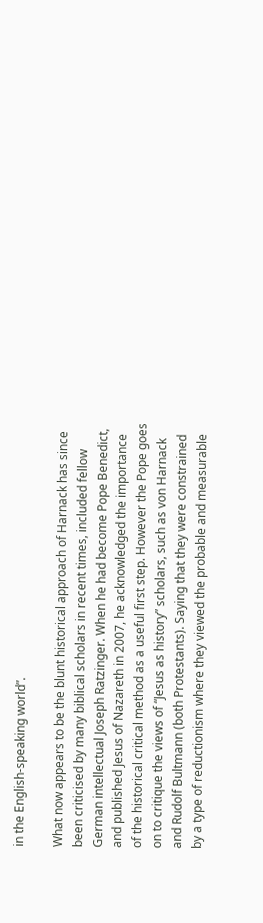in the English-speaking world”.

What now appears to be the blunt historical approach of Harnack has since been criticised by many biblical scholars in recent times, included fellow German intellectual Joseph Ratzinger. When he had become Pope Benedict, and published Jesus of Nazareth in 2007, he acknowledged the importance of the historical critical method as a useful first step. However the Pope goes on to critique the views of “Jesus as history” scholars, such as von Harnack and Rudolf Bultmann (both Protestants). Saying that they were constrained by a type of reductionism where they viewed the probable and measurable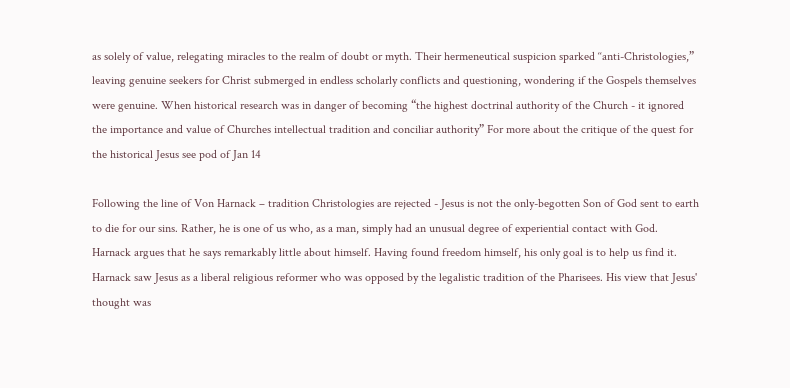as solely of value, relegating miracles to the realm of doubt or myth. Their hermeneutical suspicion sparked ‘‘anti-Christologies,” leaving genuine seekers for Christ submerged in endless scholarly conflicts and questioning, wondering if the Gospels themselves were genuine. When historical research was in danger of becoming “the highest doctrinal authority of the Church - it ignored the importance and value of Churches intellectual tradition and conciliar authority” For more about the critique of the quest for the historical Jesus see pod of Jan 14

Following the line of Von Harnack – tradition Christologies are rejected - Jesus is not the only-begotten Son of God sent to earth to die for our sins. Rather, he is one of us who, as a man, simply had an unusual degree of experiential contact with God. Harnack argues that he says remarkably little about himself. Having found freedom himself, his only goal is to help us find it. Harnack saw Jesus as a liberal religious reformer who was opposed by the legalistic tradition of the Pharisees. His view that Jesus' thought was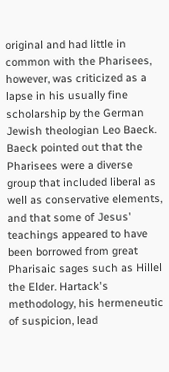original and had little in common with the Pharisees, however, was criticized as a lapse in his usually fine scholarship by the German Jewish theologian Leo Baeck. Baeck pointed out that the Pharisees were a diverse group that included liberal as well as conservative elements, and that some of Jesus' teachings appeared to have been borrowed from great Pharisaic sages such as Hillel the Elder. Hartack's methodology, his hermeneutic of suspicion, lead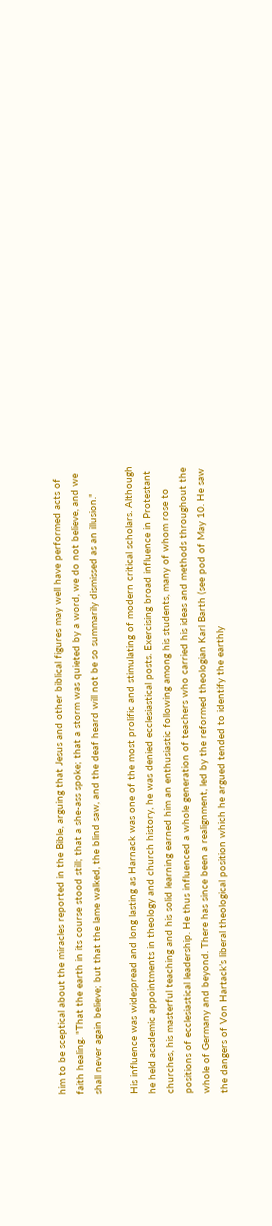him to be sceptical about the miracles reported in the Bible, arguing that Jesus and other biblical figures may well have performed acts of faith healing. "That the earth in its course stood still; that a she-ass spoke; that a storm was quieted by a word, we do not believe, and we shall never again believe; but that the lame walked, the blind saw, and the deaf heard will not be so summarily dismissed as an illusion."

His influence was widespread and long lasting as Harnack was one of the most prolific and stimulating of modern critical scholars. Although he held academic appointments in theology and church history, he was denied ecclesiastical posts. Exercising broad influence in Protestant churches, his masterful teaching and his solid learning earned him an enthusiastic following among his students, many of whom rose to positions of ecclesiastical leadership. He thus influenced a whole generation of teachers who carried his ideas and methods throughout the whole of Germany and beyond. There has since been a realignment, led by the reformed theologian Karl Barth (see pod of May 10. He saw the dangers of Von Hartack’s liberal theological position which he argued tended to identify the earthly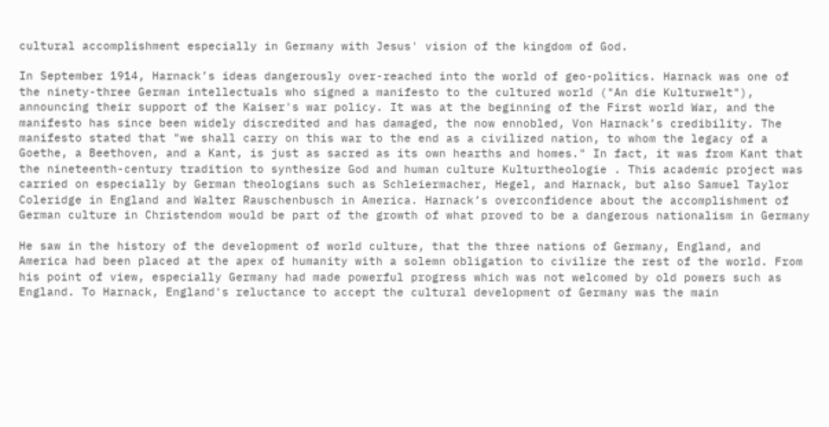cultural accomplishment especially in Germany with Jesus' vision of the kingdom of God.

In September 1914, Harnack’s ideas dangerously over-reached into the world of geo-politics. Harnack was one of the ninety-three German intellectuals who signed a manifesto to the cultured world ("An die Kulturwelt"), announcing their support of the Kaiser's war policy. It was at the beginning of the First world War, and the manifesto has since been widely discredited and has damaged, the now ennobled, Von Harnack’s credibility. The manifesto stated that "we shall carry on this war to the end as a civilized nation, to whom the legacy of a Goethe, a Beethoven, and a Kant, is just as sacred as its own hearths and homes." In fact, it was from Kant that the nineteenth-century tradition to synthesize God and human culture Kulturtheologie . This academic project was carried on especially by German theologians such as Schleiermacher, Hegel, and Harnack, but also Samuel Taylor Coleridge in England and Walter Rauschenbusch in America. Harnack’s overconfidence about the accomplishment of German culture in Christendom would be part of the growth of what proved to be a dangerous nationalism in Germany

He saw in the history of the development of world culture, that the three nations of Germany, England, and America had been placed at the apex of humanity with a solemn obligation to civilize the rest of the world. From his point of view, especially Germany had made powerful progress which was not welcomed by old powers such as England. To Harnack, England's reluctance to accept the cultural development of Germany was the main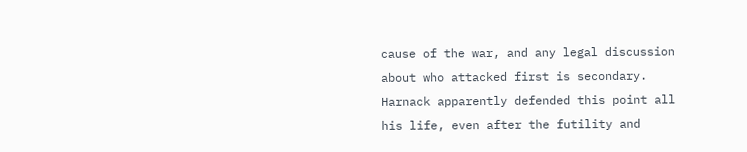cause of the war, and any legal discussion about who attacked first is secondary. Harnack apparently defended this point all his life, even after the futility and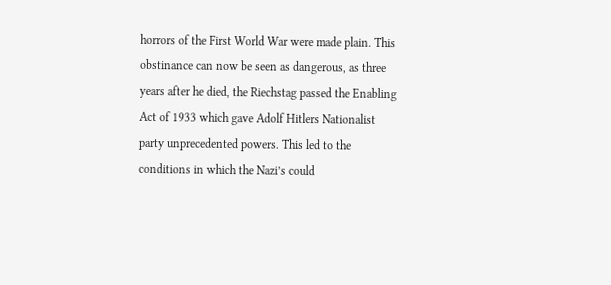horrors of the First World War were made plain. This obstinance can now be seen as dangerous, as three years after he died, the Riechstag passed the Enabling Act of 1933 which gave Adolf Hitlers Nationalist party unprecedented powers. This led to the conditions in which the Nazi’s could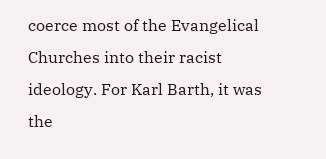coerce most of the Evangelical Churches into their racist ideology. For Karl Barth, it was the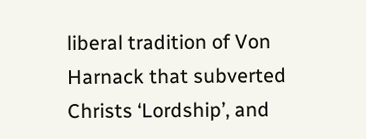liberal tradition of Von Harnack that subverted Christs ‘Lordship’, and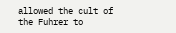allowed the cult of the Fuhrer to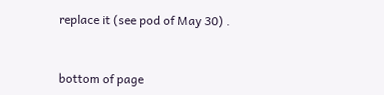replace it (see pod of May 30) .


bottom of page